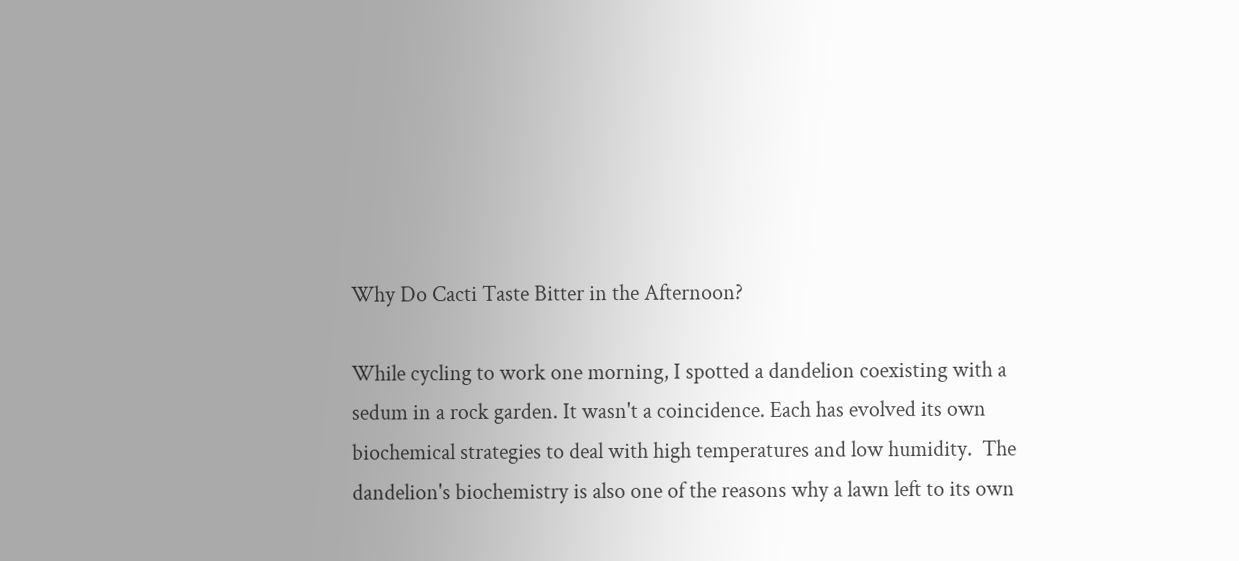Why Do Cacti Taste Bitter in the Afternoon?

While cycling to work one morning, I spotted a dandelion coexisting with a sedum in a rock garden. It wasn't a coincidence. Each has evolved its own biochemical strategies to deal with high temperatures and low humidity.  The dandelion's biochemistry is also one of the reasons why a lawn left to its own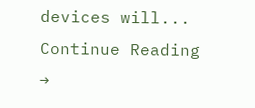devices will... Continue Reading →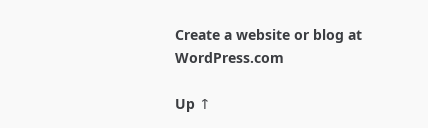Create a website or blog at WordPress.com

Up ↑